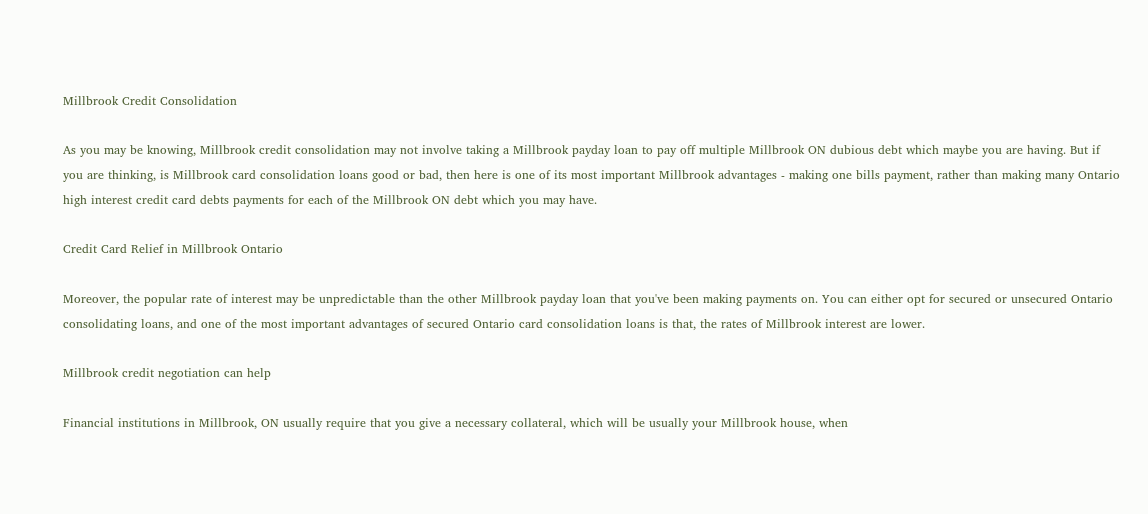Millbrook Credit Consolidation

As you may be knowing, Millbrook credit consolidation may not involve taking a Millbrook payday loan to pay off multiple Millbrook ON dubious debt which maybe you are having. But if you are thinking, is Millbrook card consolidation loans good or bad, then here is one of its most important Millbrook advantages - making one bills payment, rather than making many Ontario high interest credit card debts payments for each of the Millbrook ON debt which you may have.

Credit Card Relief in Millbrook Ontario

Moreover, the popular rate of interest may be unpredictable than the other Millbrook payday loan that you've been making payments on. You can either opt for secured or unsecured Ontario consolidating loans, and one of the most important advantages of secured Ontario card consolidation loans is that, the rates of Millbrook interest are lower.

Millbrook credit negotiation can help

Financial institutions in Millbrook, ON usually require that you give a necessary collateral, which will be usually your Millbrook house, when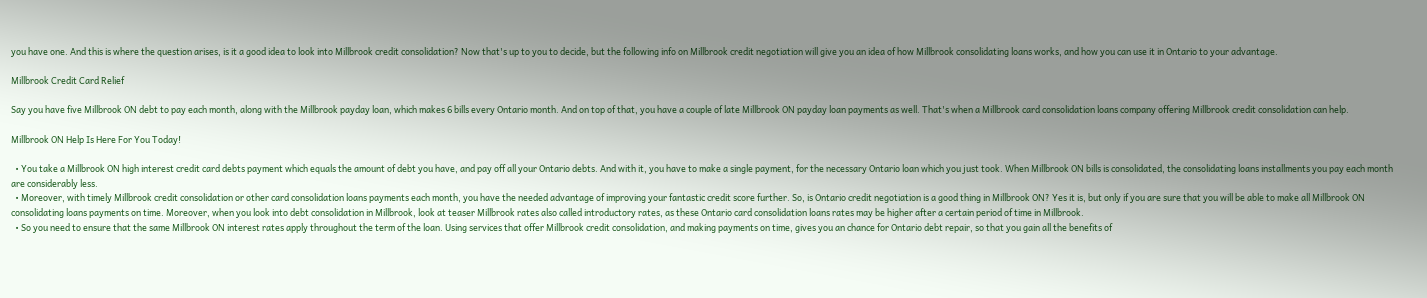you have one. And this is where the question arises, is it a good idea to look into Millbrook credit consolidation? Now that's up to you to decide, but the following info on Millbrook credit negotiation will give you an idea of how Millbrook consolidating loans works, and how you can use it in Ontario to your advantage.

Millbrook Credit Card Relief

Say you have five Millbrook ON debt to pay each month, along with the Millbrook payday loan, which makes 6 bills every Ontario month. And on top of that, you have a couple of late Millbrook ON payday loan payments as well. That's when a Millbrook card consolidation loans company offering Millbrook credit consolidation can help.

Millbrook ON Help Is Here For You Today!

  • You take a Millbrook ON high interest credit card debts payment which equals the amount of debt you have, and pay off all your Ontario debts. And with it, you have to make a single payment, for the necessary Ontario loan which you just took. When Millbrook ON bills is consolidated, the consolidating loans installments you pay each month are considerably less.
  • Moreover, with timely Millbrook credit consolidation or other card consolidation loans payments each month, you have the needed advantage of improving your fantastic credit score further. So, is Ontario credit negotiation is a good thing in Millbrook ON? Yes it is, but only if you are sure that you will be able to make all Millbrook ON consolidating loans payments on time. Moreover, when you look into debt consolidation in Millbrook, look at teaser Millbrook rates also called introductory rates, as these Ontario card consolidation loans rates may be higher after a certain period of time in Millbrook.
  • So you need to ensure that the same Millbrook ON interest rates apply throughout the term of the loan. Using services that offer Millbrook credit consolidation, and making payments on time, gives you an chance for Ontario debt repair, so that you gain all the benefits of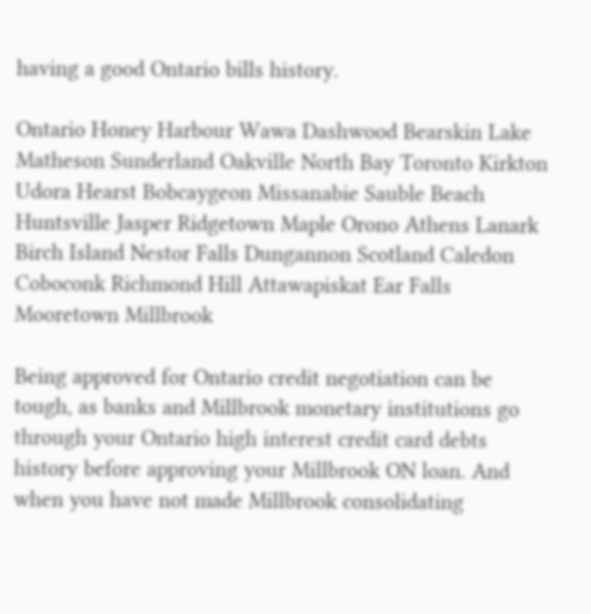having a good Ontario bills history.

Ontario Honey Harbour Wawa Dashwood Bearskin Lake Matheson Sunderland Oakville North Bay Toronto Kirkton Udora Hearst Bobcaygeon Missanabie Sauble Beach Huntsville Jasper Ridgetown Maple Orono Athens Lanark Birch Island Nestor Falls Dungannon Scotland Caledon Coboconk Richmond Hill Attawapiskat Ear Falls Mooretown Millbrook

Being approved for Ontario credit negotiation can be tough, as banks and Millbrook monetary institutions go through your Ontario high interest credit card debts history before approving your Millbrook ON loan. And when you have not made Millbrook consolidating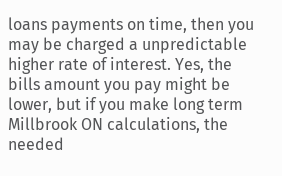loans payments on time, then you may be charged a unpredictable higher rate of interest. Yes, the bills amount you pay might be lower, but if you make long term Millbrook ON calculations, the needed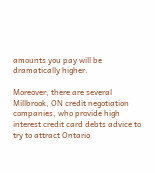amounts you pay will be dramatically higher.

Moreover, there are several Millbrook, ON credit negotiation companies, who provide high interest credit card debts advice to try to attract Ontario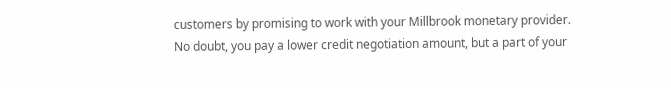customers by promising to work with your Millbrook monetary provider. No doubt, you pay a lower credit negotiation amount, but a part of your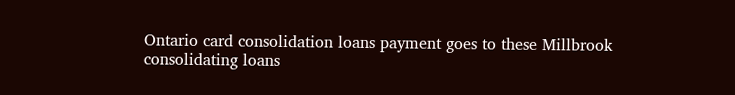Ontario card consolidation loans payment goes to these Millbrook consolidating loans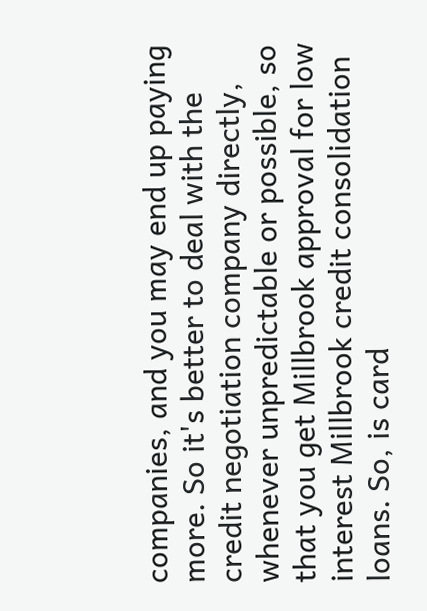companies, and you may end up paying more. So it's better to deal with the credit negotiation company directly, whenever unpredictable or possible, so that you get Millbrook approval for low interest Millbrook credit consolidation loans. So, is card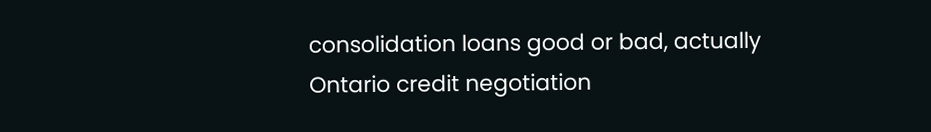consolidation loans good or bad, actually Ontario credit negotiation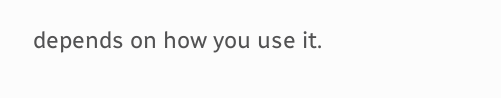depends on how you use it.